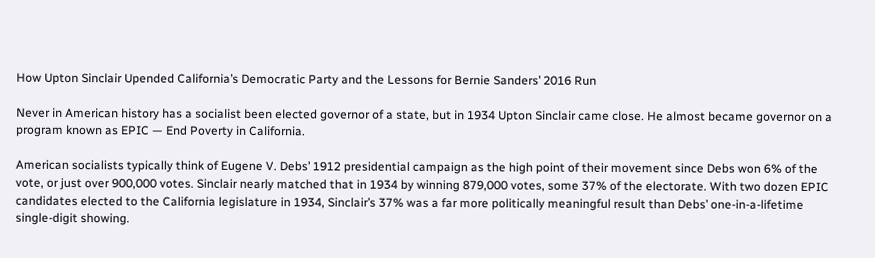How Upton Sinclair Upended California’s Democratic Party and the Lessons for Bernie Sanders’ 2016 Run

Never in American history has a socialist been elected governor of a state, but in 1934 Upton Sinclair came close. He almost became governor on a program known as EPIC — End Poverty in California.

American socialists typically think of Eugene V. Debs’ 1912 presidential campaign as the high point of their movement since Debs won 6% of the vote, or just over 900,000 votes. Sinclair nearly matched that in 1934 by winning 879,000 votes, some 37% of the electorate. With two dozen EPIC candidates elected to the California legislature in 1934, Sinclair’s 37% was a far more politically meaningful result than Debs’ one-in-a-lifetime single-digit showing.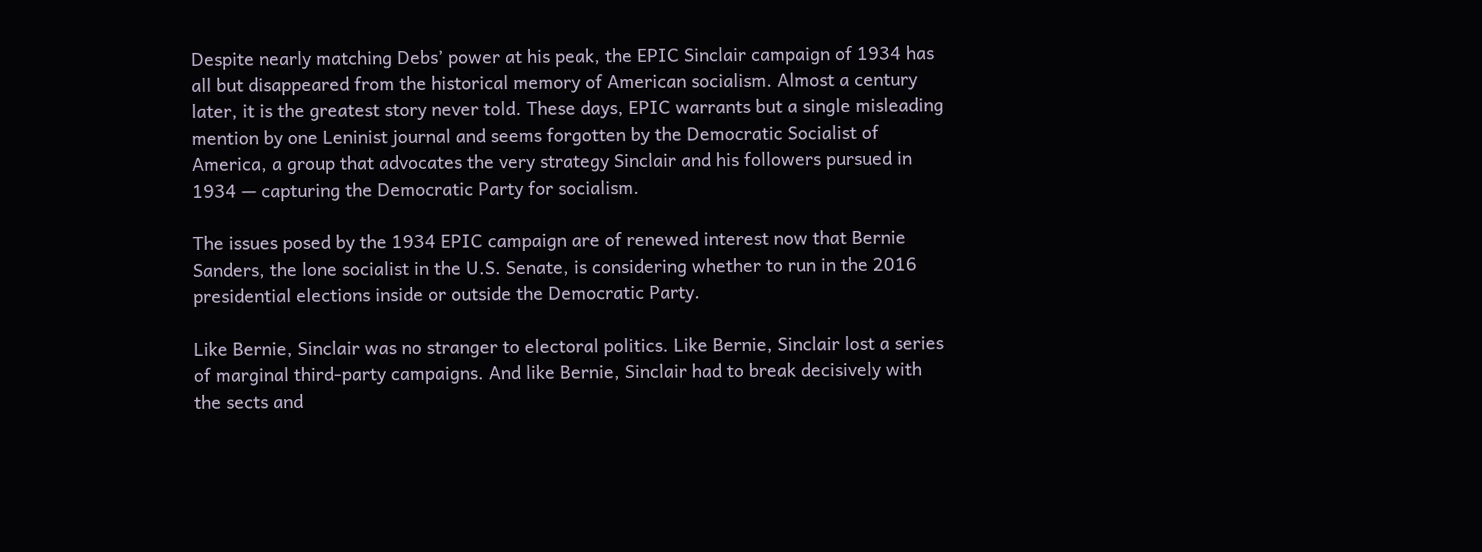Despite nearly matching Debs’ power at his peak, the EPIC Sinclair campaign of 1934 has all but disappeared from the historical memory of American socialism. Almost a century later, it is the greatest story never told. These days, EPIC warrants but a single misleading mention by one Leninist journal and seems forgotten by the Democratic Socialist of America, a group that advocates the very strategy Sinclair and his followers pursued in 1934 — capturing the Democratic Party for socialism.

The issues posed by the 1934 EPIC campaign are of renewed interest now that Bernie Sanders, the lone socialist in the U.S. Senate, is considering whether to run in the 2016 presidential elections inside or outside the Democratic Party.

Like Bernie, Sinclair was no stranger to electoral politics. Like Bernie, Sinclair lost a series of marginal third-party campaigns. And like Bernie, Sinclair had to break decisively with the sects and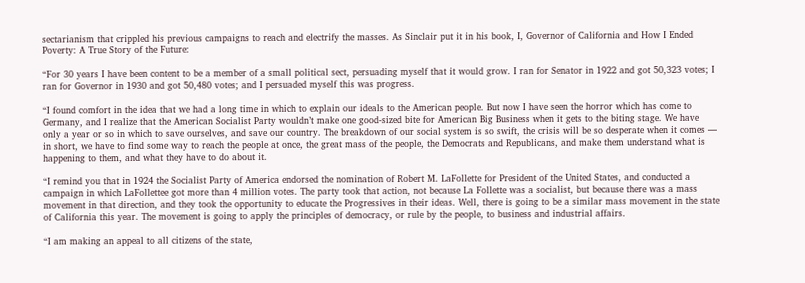sectarianism that crippled his previous campaigns to reach and electrify the masses. As Sinclair put it in his book, I, Governor of California and How I Ended Poverty: A True Story of the Future:

“For 30 years I have been content to be a member of a small political sect, persuading myself that it would grow. I ran for Senator in 1922 and got 50,323 votes; I ran for Governor in 1930 and got 50,480 votes; and I persuaded myself this was progress.

“I found comfort in the idea that we had a long time in which to explain our ideals to the American people. But now I have seen the horror which has come to Germany, and I realize that the American Socialist Party wouldn’t make one good-sized bite for American Big Business when it gets to the biting stage. We have only a year or so in which to save ourselves, and save our country. The breakdown of our social system is so swift, the crisis will be so desperate when it comes — in short, we have to find some way to reach the people at once, the great mass of the people, the Democrats and Republicans, and make them understand what is happening to them, and what they have to do about it.

“I remind you that in 1924 the Socialist Party of America endorsed the nomination of Robert M. LaFollette for President of the United States, and conducted a campaign in which LaFollettee got more than 4 million votes. The party took that action, not because La Follette was a socialist, but because there was a mass movement in that direction, and they took the opportunity to educate the Progressives in their ideas. Well, there is going to be a similar mass movement in the state of California this year. The movement is going to apply the principles of democracy, or rule by the people, to business and industrial affairs.

“I am making an appeal to all citizens of the state,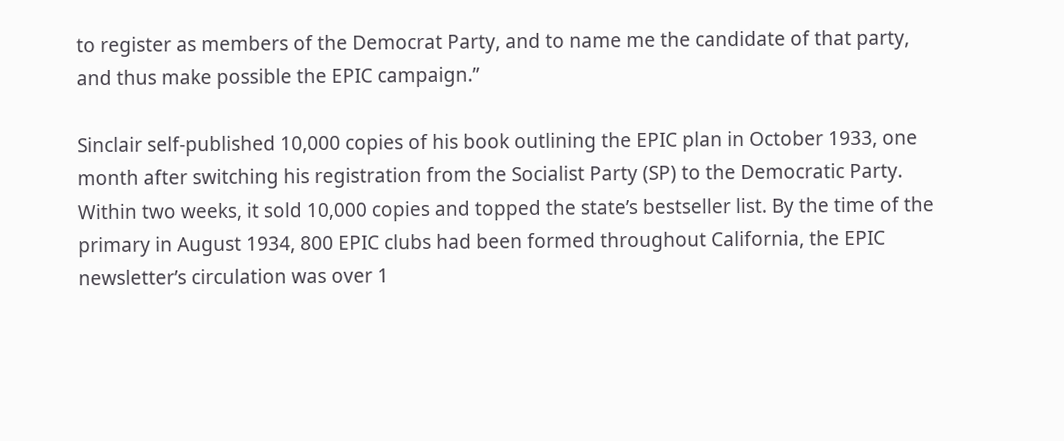to register as members of the Democrat Party, and to name me the candidate of that party, and thus make possible the EPIC campaign.”

Sinclair self-published 10,000 copies of his book outlining the EPIC plan in October 1933, one month after switching his registration from the Socialist Party (SP) to the Democratic Party. Within two weeks, it sold 10,000 copies and topped the state’s bestseller list. By the time of the primary in August 1934, 800 EPIC clubs had been formed throughout California, the EPIC newsletter’s circulation was over 1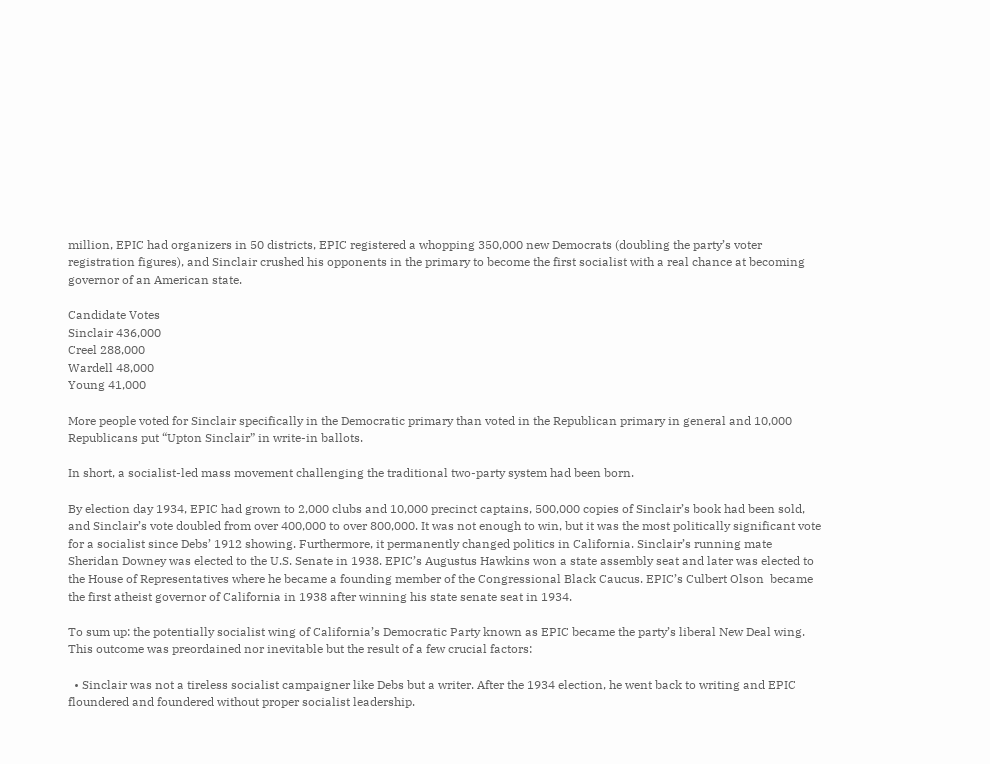million, EPIC had organizers in 50 districts, EPIC registered a whopping 350,000 new Democrats (doubling the party’s voter registration figures), and Sinclair crushed his opponents in the primary to become the first socialist with a real chance at becoming governor of an American state.

Candidate Votes
Sinclair 436,000
Creel 288,000
Wardell 48,000
Young 41,000

More people voted for Sinclair specifically in the Democratic primary than voted in the Republican primary in general and 10,000 Republicans put “Upton Sinclair” in write-in ballots.

In short, a socialist-led mass movement challenging the traditional two-party system had been born.

By election day 1934, EPIC had grown to 2,000 clubs and 10,000 precinct captains, 500,000 copies of Sinclair’s book had been sold, and Sinclair’s vote doubled from over 400,000 to over 800,000. It was not enough to win, but it was the most politically significant vote for a socialist since Debs’ 1912 showing. Furthermore, it permanently changed politics in California. Sinclair’s running mate Sheridan Downey was elected to the U.S. Senate in 1938. EPIC’s Augustus Hawkins won a state assembly seat and later was elected to the House of Representatives where he became a founding member of the Congressional Black Caucus. EPIC’s Culbert Olson  became the first atheist governor of California in 1938 after winning his state senate seat in 1934.

To sum up: the potentially socialist wing of California’s Democratic Party known as EPIC became the party’s liberal New Deal wing. This outcome was preordained nor inevitable but the result of a few crucial factors:

  • Sinclair was not a tireless socialist campaigner like Debs but a writer. After the 1934 election, he went back to writing and EPIC floundered and foundered without proper socialist leadership.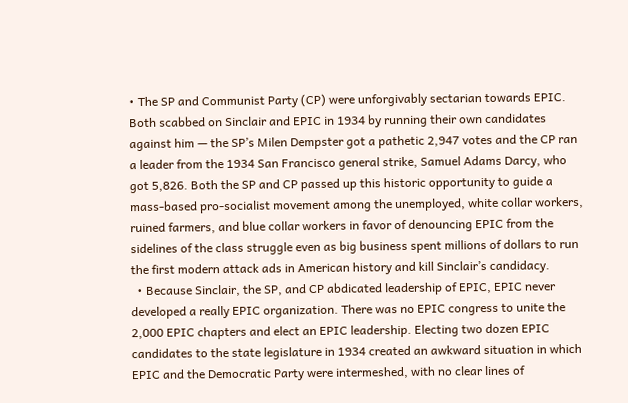• The SP and Communist Party (CP) were unforgivably sectarian towards EPIC. Both scabbed on Sinclair and EPIC in 1934 by running their own candidates against him — the SP’s Milen Dempster got a pathetic 2,947 votes and the CP ran a leader from the 1934 San Francisco general strike, Samuel Adams Darcy, who got 5,826. Both the SP and CP passed up this historic opportunity to guide a mass-based pro-socialist movement among the unemployed, white collar workers, ruined farmers, and blue collar workers in favor of denouncing EPIC from the sidelines of the class struggle even as big business spent millions of dollars to run the first modern attack ads in American history and kill Sinclair’s candidacy.
  • Because Sinclair, the SP, and CP abdicated leadership of EPIC, EPIC never developed a really EPIC organization. There was no EPIC congress to unite the 2,000 EPIC chapters and elect an EPIC leadership. Electing two dozen EPIC candidates to the state legislature in 1934 created an awkward situation in which EPIC and the Democratic Party were intermeshed, with no clear lines of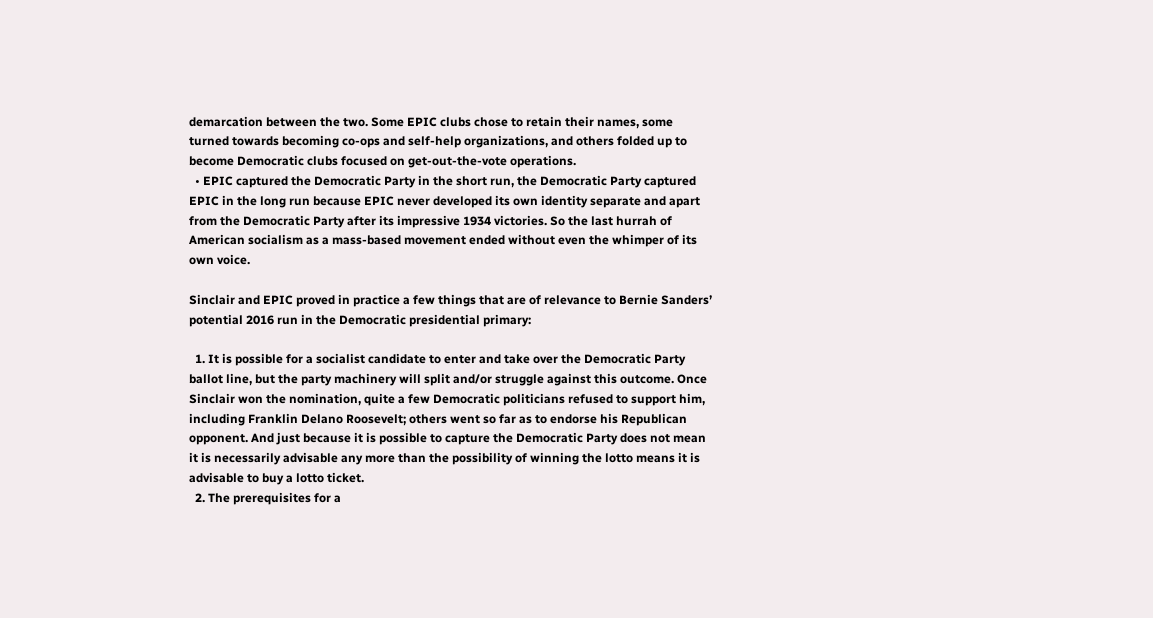demarcation between the two. Some EPIC clubs chose to retain their names, some turned towards becoming co-ops and self-help organizations, and others folded up to become Democratic clubs focused on get-out-the-vote operations.
  • EPIC captured the Democratic Party in the short run, the Democratic Party captured EPIC in the long run because EPIC never developed its own identity separate and apart from the Democratic Party after its impressive 1934 victories. So the last hurrah of American socialism as a mass-based movement ended without even the whimper of its own voice.

Sinclair and EPIC proved in practice a few things that are of relevance to Bernie Sanders’ potential 2016 run in the Democratic presidential primary:

  1. It is possible for a socialist candidate to enter and take over the Democratic Party ballot line, but the party machinery will split and/or struggle against this outcome. Once Sinclair won the nomination, quite a few Democratic politicians refused to support him, including Franklin Delano Roosevelt; others went so far as to endorse his Republican opponent. And just because it is possible to capture the Democratic Party does not mean it is necessarily advisable any more than the possibility of winning the lotto means it is advisable to buy a lotto ticket.
  2. The prerequisites for a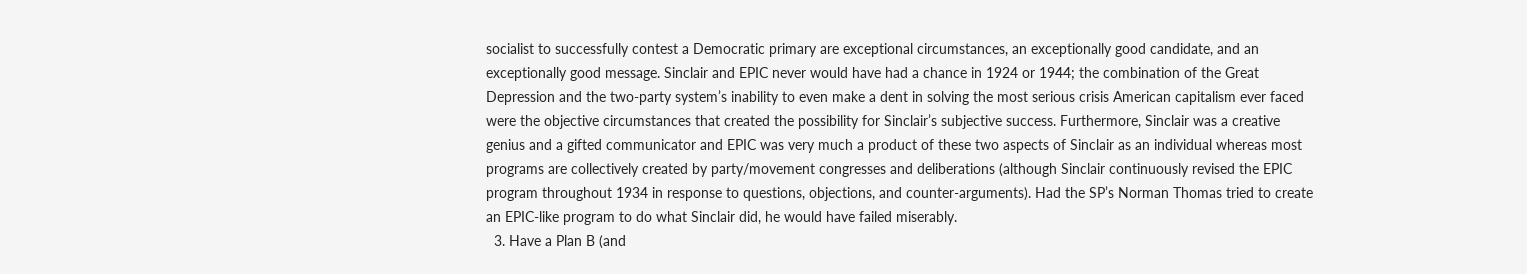socialist to successfully contest a Democratic primary are exceptional circumstances, an exceptionally good candidate, and an exceptionally good message. Sinclair and EPIC never would have had a chance in 1924 or 1944; the combination of the Great Depression and the two-party system’s inability to even make a dent in solving the most serious crisis American capitalism ever faced were the objective circumstances that created the possibility for Sinclair’s subjective success. Furthermore, Sinclair was a creative genius and a gifted communicator and EPIC was very much a product of these two aspects of Sinclair as an individual whereas most programs are collectively created by party/movement congresses and deliberations (although Sinclair continuously revised the EPIC program throughout 1934 in response to questions, objections, and counter-arguments). Had the SP’s Norman Thomas tried to create an EPIC-like program to do what Sinclair did, he would have failed miserably.
  3. Have a Plan B (and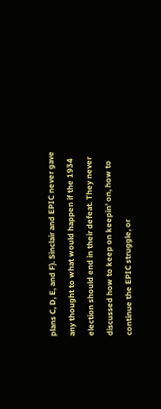plans C, D, E, and F). Sinclair and EPIC never gave any thought to what would happen if the 1934 election should end in their defeat. They never discussed how to keep on keepin’ on, how to continue the EPIC struggle, or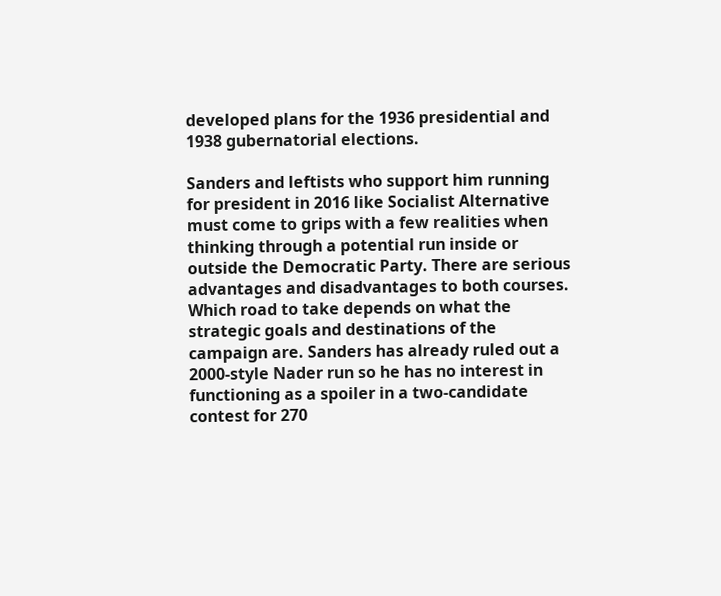developed plans for the 1936 presidential and 1938 gubernatorial elections.

Sanders and leftists who support him running for president in 2016 like Socialist Alternative must come to grips with a few realities when thinking through a potential run inside or outside the Democratic Party. There are serious advantages and disadvantages to both courses. Which road to take depends on what the strategic goals and destinations of the campaign are. Sanders has already ruled out a 2000-style Nader run so he has no interest in functioning as a spoiler in a two-candidate contest for 270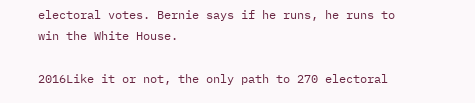electoral votes. Bernie says if he runs, he runs to win the White House.

2016Like it or not, the only path to 270 electoral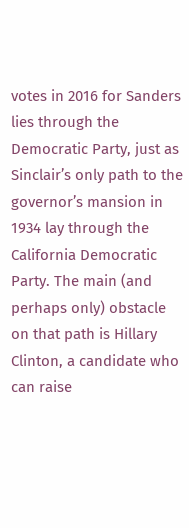votes in 2016 for Sanders lies through the Democratic Party, just as Sinclair’s only path to the governor’s mansion in 1934 lay through the California Democratic Party. The main (and perhaps only) obstacle on that path is Hillary Clinton, a candidate who can raise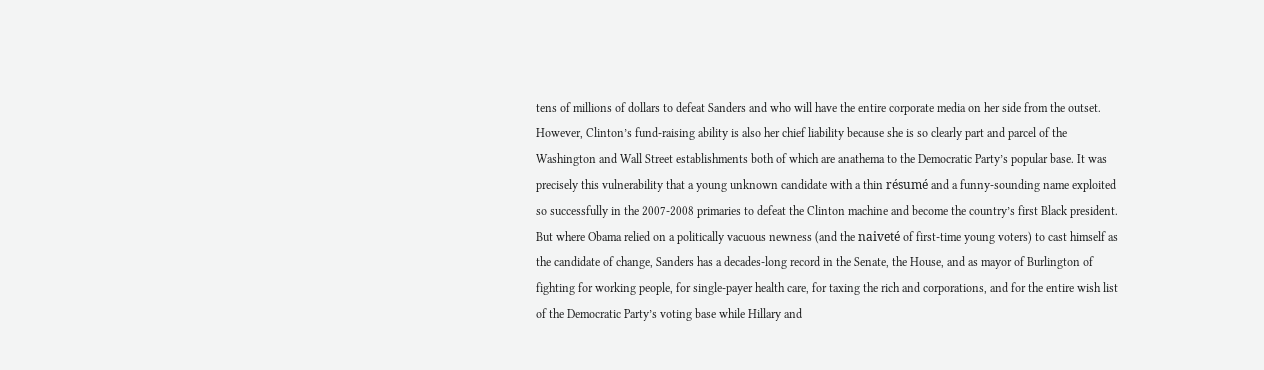tens of millions of dollars to defeat Sanders and who will have the entire corporate media on her side from the outset. However, Clinton’s fund-raising ability is also her chief liability because she is so clearly part and parcel of the Washington and Wall Street establishments both of which are anathema to the Democratic Party’s popular base. It was precisely this vulnerability that a young unknown candidate with a thin résumé and a funny-sounding name exploited so successfully in the 2007-2008 primaries to defeat the Clinton machine and become the country’s first Black president. But where Obama relied on a politically vacuous newness (and the naiveté of first-time young voters) to cast himself as the candidate of change, Sanders has a decades-long record in the Senate, the House, and as mayor of Burlington of fighting for working people, for single-payer health care, for taxing the rich and corporations, and for the entire wish list of the Democratic Party’s voting base while Hillary and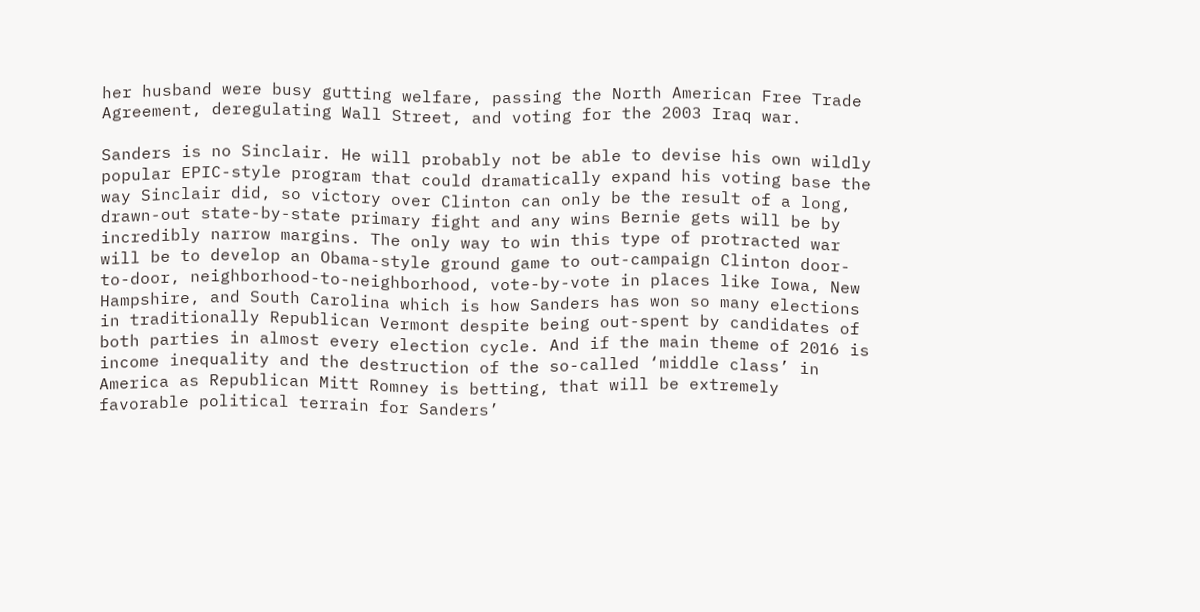her husband were busy gutting welfare, passing the North American Free Trade Agreement, deregulating Wall Street, and voting for the 2003 Iraq war.

Sanders is no Sinclair. He will probably not be able to devise his own wildly popular EPIC-style program that could dramatically expand his voting base the way Sinclair did, so victory over Clinton can only be the result of a long, drawn-out state-by-state primary fight and any wins Bernie gets will be by incredibly narrow margins. The only way to win this type of protracted war will be to develop an Obama-style ground game to out-campaign Clinton door-to-door, neighborhood-to-neighborhood, vote-by-vote in places like Iowa, New Hampshire, and South Carolina which is how Sanders has won so many elections in traditionally Republican Vermont despite being out-spent by candidates of both parties in almost every election cycle. And if the main theme of 2016 is income inequality and the destruction of the so-called ‘middle class’ in America as Republican Mitt Romney is betting, that will be extremely favorable political terrain for Sanders’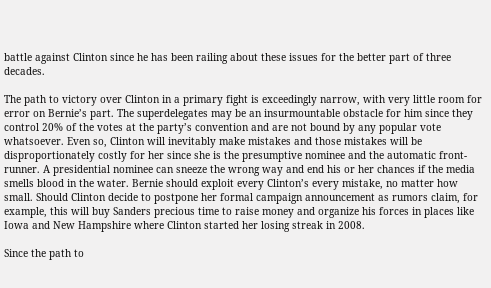battle against Clinton since he has been railing about these issues for the better part of three decades.

The path to victory over Clinton in a primary fight is exceedingly narrow, with very little room for error on Bernie’s part. The superdelegates may be an insurmountable obstacle for him since they control 20% of the votes at the party’s convention and are not bound by any popular vote whatsoever. Even so, Clinton will inevitably make mistakes and those mistakes will be disproportionately costly for her since she is the presumptive nominee and the automatic front-runner. A presidential nominee can sneeze the wrong way and end his or her chances if the media smells blood in the water. Bernie should exploit every Clinton’s every mistake, no matter how small. Should Clinton decide to postpone her formal campaign announcement as rumors claim, for example, this will buy Sanders precious time to raise money and organize his forces in places like Iowa and New Hampshire where Clinton started her losing streak in 2008.

Since the path to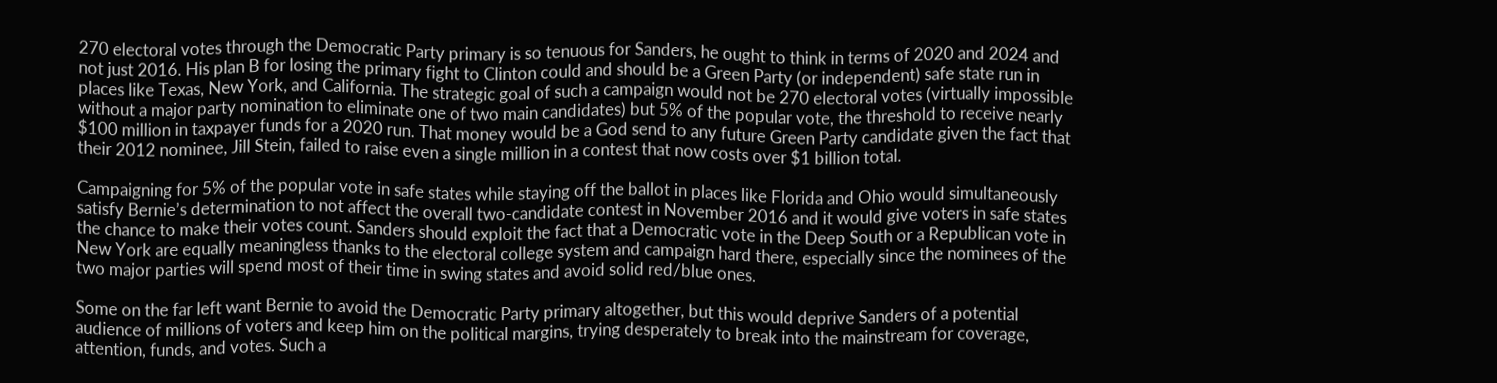270 electoral votes through the Democratic Party primary is so tenuous for Sanders, he ought to think in terms of 2020 and 2024 and not just 2016. His plan B for losing the primary fight to Clinton could and should be a Green Party (or independent) safe state run in places like Texas, New York, and California. The strategic goal of such a campaign would not be 270 electoral votes (virtually impossible without a major party nomination to eliminate one of two main candidates) but 5% of the popular vote, the threshold to receive nearly $100 million in taxpayer funds for a 2020 run. That money would be a God send to any future Green Party candidate given the fact that their 2012 nominee, Jill Stein, failed to raise even a single million in a contest that now costs over $1 billion total.

Campaigning for 5% of the popular vote in safe states while staying off the ballot in places like Florida and Ohio would simultaneously satisfy Bernie’s determination to not affect the overall two-candidate contest in November 2016 and it would give voters in safe states the chance to make their votes count. Sanders should exploit the fact that a Democratic vote in the Deep South or a Republican vote in New York are equally meaningless thanks to the electoral college system and campaign hard there, especially since the nominees of the two major parties will spend most of their time in swing states and avoid solid red/blue ones.

Some on the far left want Bernie to avoid the Democratic Party primary altogether, but this would deprive Sanders of a potential audience of millions of voters and keep him on the political margins, trying desperately to break into the mainstream for coverage, attention, funds, and votes. Such a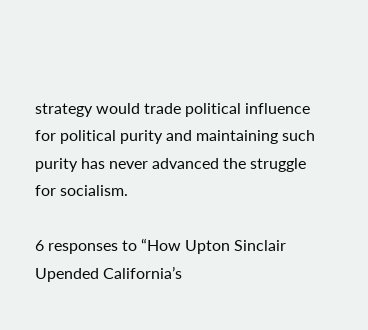strategy would trade political influence for political purity and maintaining such purity has never advanced the struggle for socialism.

6 responses to “How Upton Sinclair Upended California’s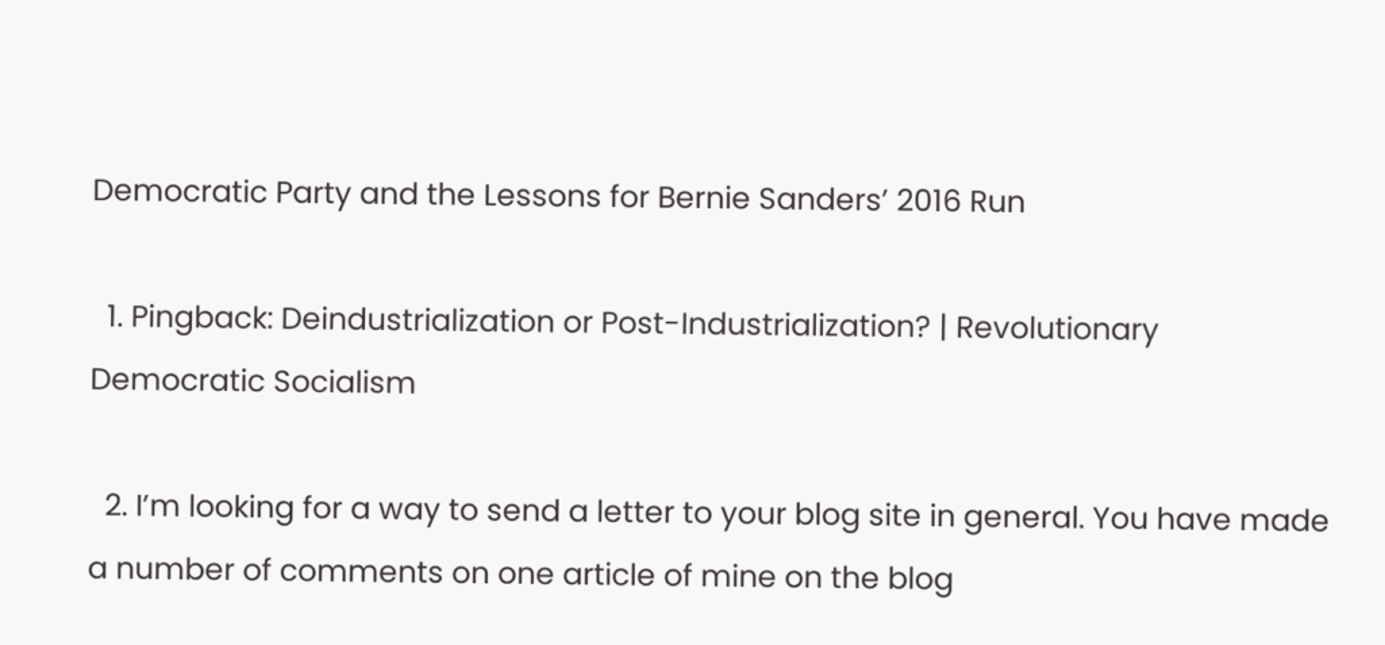Democratic Party and the Lessons for Bernie Sanders’ 2016 Run

  1. Pingback: Deindustrialization or Post-Industrialization? | Revolutionary Democratic Socialism

  2. I’m looking for a way to send a letter to your blog site in general. You have made a number of comments on one article of mine on the blog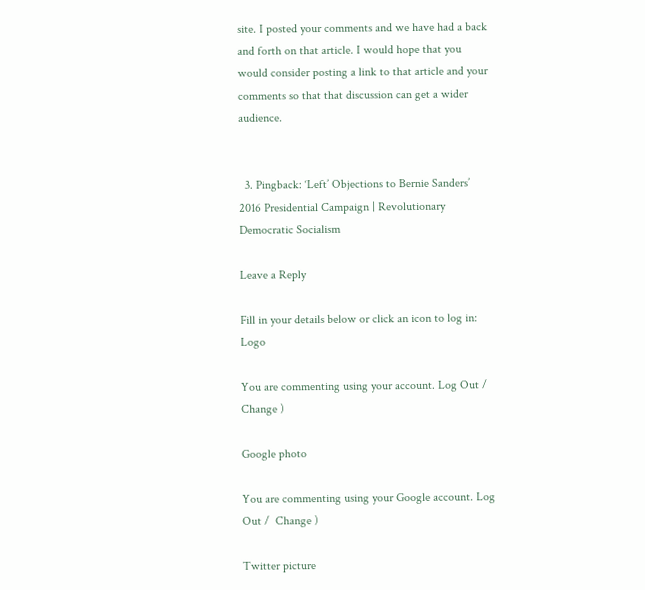site. I posted your comments and we have had a back and forth on that article. I would hope that you would consider posting a link to that article and your comments so that that discussion can get a wider audience.


  3. Pingback: ‘Left’ Objections to Bernie Sanders’ 2016 Presidential Campaign | Revolutionary Democratic Socialism

Leave a Reply

Fill in your details below or click an icon to log in: Logo

You are commenting using your account. Log Out /  Change )

Google photo

You are commenting using your Google account. Log Out /  Change )

Twitter picture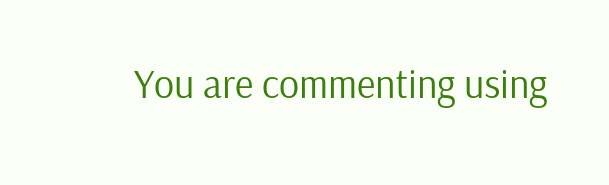You are commenting using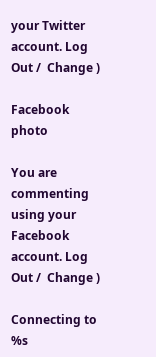your Twitter account. Log Out /  Change )

Facebook photo

You are commenting using your Facebook account. Log Out /  Change )

Connecting to %s